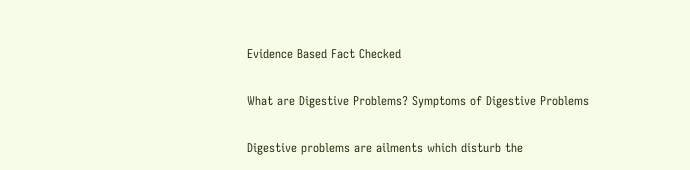Evidence Based Fact Checked

What are Digestive Problems? Symptoms of Digestive Problems

Digestive problems are ailments which disturb the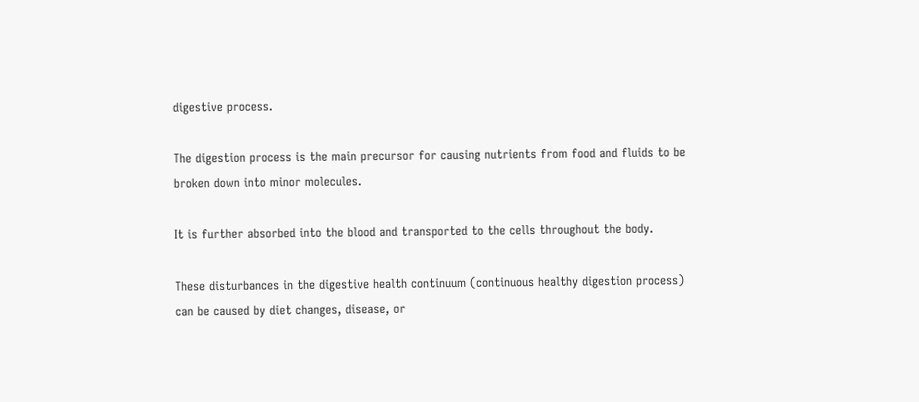digestive process.

The digestion process is the main precursor for causing nutrients from food and fluids to be broken down into minor molecules.

It is further absorbed into the blood and transported to the cells throughout the body.

These disturbances in the digestive health continuum (continuous healthy digestion process) can be caused by diet changes, disease, or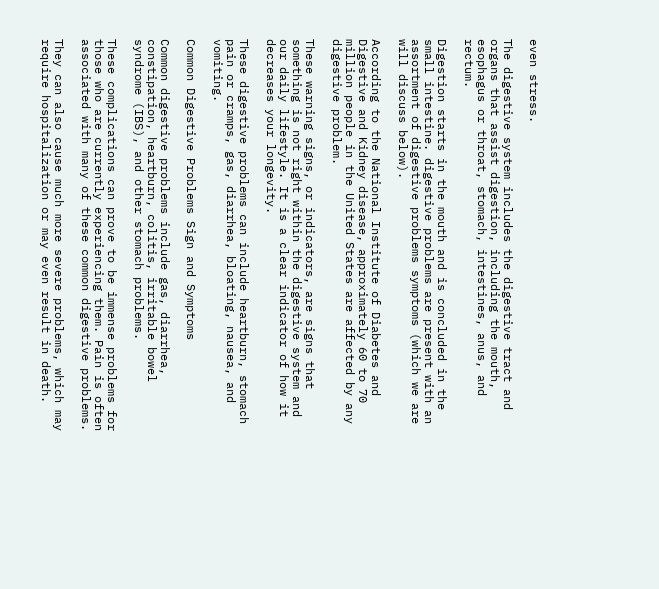even stress.

The digestive system includes the digestive tract and organs that assist digestion, including the mouth, esophagus or throat, stomach, intestines, anus, and rectum.

Digestion starts in the mouth and is concluded in the small intestine. digestive problems are present with an assortment of digestive problems symptoms (which we are will discuss below).

According to the National Institute of Diabetes and Digestive and Kidney disease, approximately 60 to 70 million people in the United States are affected by any digestive problem.

These warning signs, or indicators, are signs that something is not right within the digestive system and our daily lifestyle. It is a clear indicator of how it decreases your longevity.

These digestive problems can include heartburn, stomach pain or cramps, gas, diarrhea, bloating, nausea, and vomiting.

Common Digestive Problems Sign and Symptoms

Common digestive problems include gas, diarrhea, constipation, heartburn, colitis, irritable bowel syndrome (IBS), and other stomach problems.

These complications can prove to be immense problems for those who are currently experiencing them. Pain is often associated with many of these common digestive problems.

They can also cause much more severe problems, which may require hospitalization or may even result in death.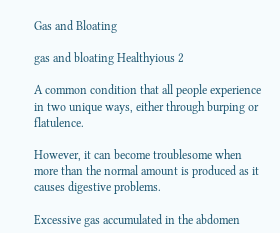Gas and Bloating

gas and bloating Healthyious 2

A common condition that all people experience in two unique ways, either through burping or flatulence.

However, it can become troublesome when more than the normal amount is produced as it causes digestive problems.

Excessive gas accumulated in the abdomen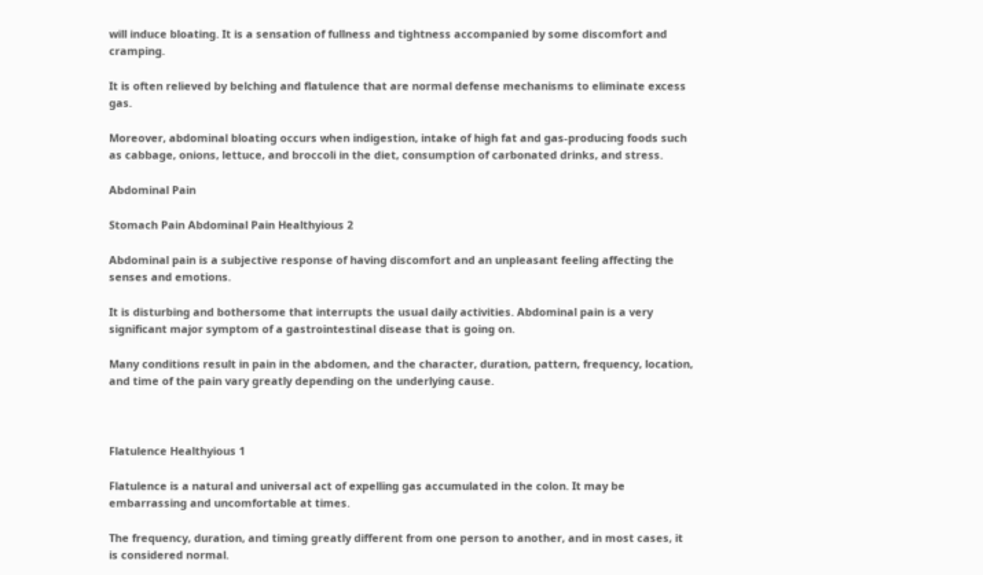will induce bloating. It is a sensation of fullness and tightness accompanied by some discomfort and cramping.

It is often relieved by belching and flatulence that are normal defense mechanisms to eliminate excess gas.

Moreover, abdominal bloating occurs when indigestion, intake of high fat and gas-producing foods such as cabbage, onions, lettuce, and broccoli in the diet, consumption of carbonated drinks, and stress.

Abdominal Pain

Stomach Pain Abdominal Pain Healthyious 2

Abdominal pain is a subjective response of having discomfort and an unpleasant feeling affecting the senses and emotions.

It is disturbing and bothersome that interrupts the usual daily activities. Abdominal pain is a very significant major symptom of a gastrointestinal disease that is going on.

Many conditions result in pain in the abdomen, and the character, duration, pattern, frequency, location, and time of the pain vary greatly depending on the underlying cause.



Flatulence Healthyious 1

Flatulence is a natural and universal act of expelling gas accumulated in the colon. It may be embarrassing and uncomfortable at times.

The frequency, duration, and timing greatly different from one person to another, and in most cases, it is considered normal.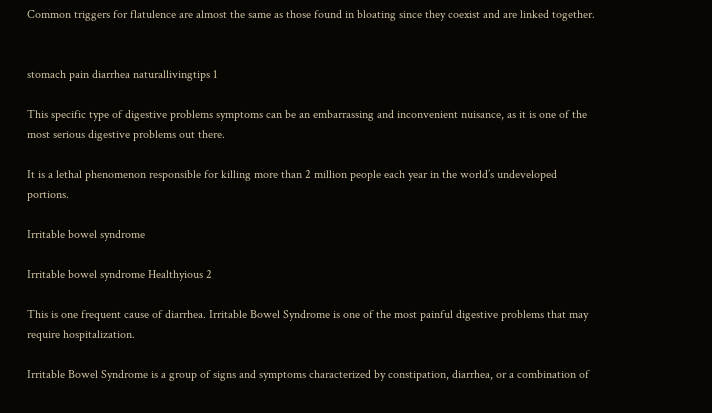Common triggers for flatulence are almost the same as those found in bloating since they coexist and are linked together.


stomach pain diarrhea naturallivingtips 1

This specific type of digestive problems symptoms can be an embarrassing and inconvenient nuisance, as it is one of the most serious digestive problems out there.

It is a lethal phenomenon responsible for killing more than 2 million people each year in the world’s undeveloped portions.

Irritable bowel syndrome

Irritable bowel syndrome Healthyious 2

This is one frequent cause of diarrhea. Irritable Bowel Syndrome is one of the most painful digestive problems that may require hospitalization.

Irritable Bowel Syndrome is a group of signs and symptoms characterized by constipation, diarrhea, or a combination of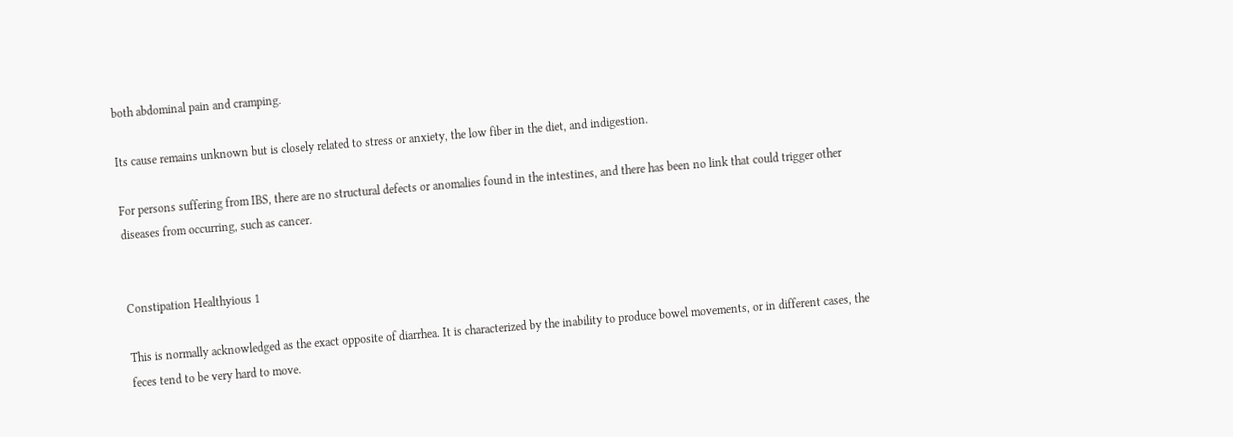both abdominal pain and cramping.

Its cause remains unknown but is closely related to stress or anxiety, the low fiber in the diet, and indigestion.

For persons suffering from IBS, there are no structural defects or anomalies found in the intestines, and there has been no link that could trigger other diseases from occurring, such as cancer.


Constipation Healthyious 1

This is normally acknowledged as the exact opposite of diarrhea. It is characterized by the inability to produce bowel movements, or in different cases, the feces tend to be very hard to move.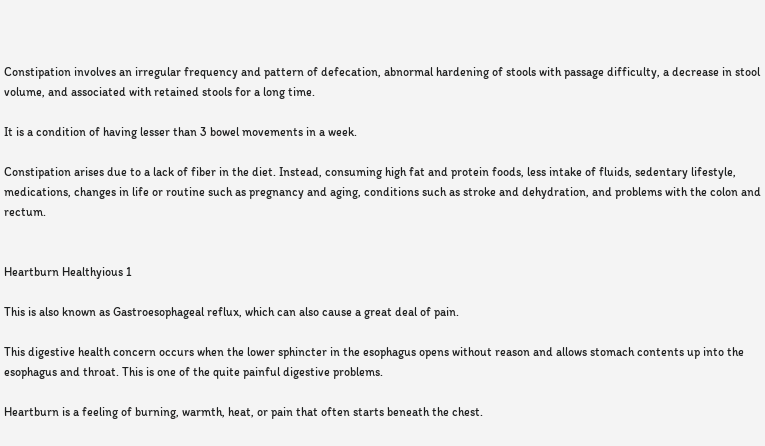Constipation involves an irregular frequency and pattern of defecation, abnormal hardening of stools with passage difficulty, a decrease in stool volume, and associated with retained stools for a long time.

It is a condition of having lesser than 3 bowel movements in a week.

Constipation arises due to a lack of fiber in the diet. Instead, consuming high fat and protein foods, less intake of fluids, sedentary lifestyle, medications, changes in life or routine such as pregnancy and aging, conditions such as stroke and dehydration, and problems with the colon and rectum.


Heartburn Healthyious 1

This is also known as Gastroesophageal reflux, which can also cause a great deal of pain.

This digestive health concern occurs when the lower sphincter in the esophagus opens without reason and allows stomach contents up into the esophagus and throat. This is one of the quite painful digestive problems.

Heartburn is a feeling of burning, warmth, heat, or pain that often starts beneath the chest.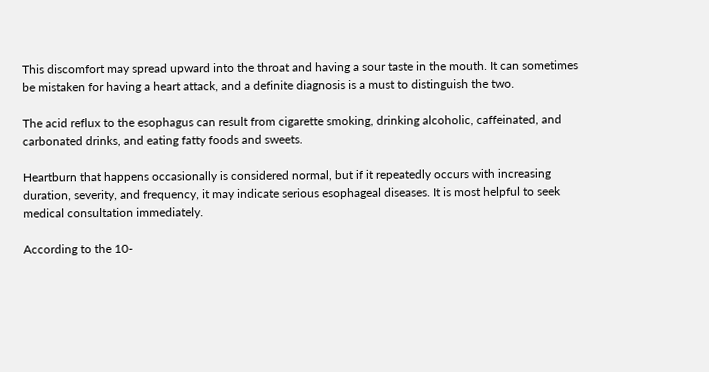This discomfort may spread upward into the throat and having a sour taste in the mouth. It can sometimes be mistaken for having a heart attack, and a definite diagnosis is a must to distinguish the two.

The acid reflux to the esophagus can result from cigarette smoking, drinking alcoholic, caffeinated, and carbonated drinks, and eating fatty foods and sweets.

Heartburn that happens occasionally is considered normal, but if it repeatedly occurs with increasing duration, severity, and frequency, it may indicate serious esophageal diseases. It is most helpful to seek medical consultation immediately.

According to the 10-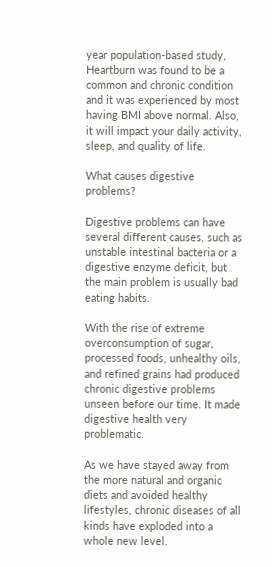year population-based study, Heartburn was found to be a common and chronic condition and it was experienced by most having BMI above normal. Also, it will impact your daily activity, sleep, and quality of life.

What causes digestive problems?

Digestive problems can have several different causes, such as unstable intestinal bacteria or a digestive enzyme deficit, but the main problem is usually bad eating habits.

With the rise of extreme overconsumption of sugar, processed foods, unhealthy oils, and refined grains had produced chronic digestive problems unseen before our time. It made digestive health very problematic.

As we have stayed away from the more natural and organic diets and avoided healthy lifestyles, chronic diseases of all kinds have exploded into a whole new level.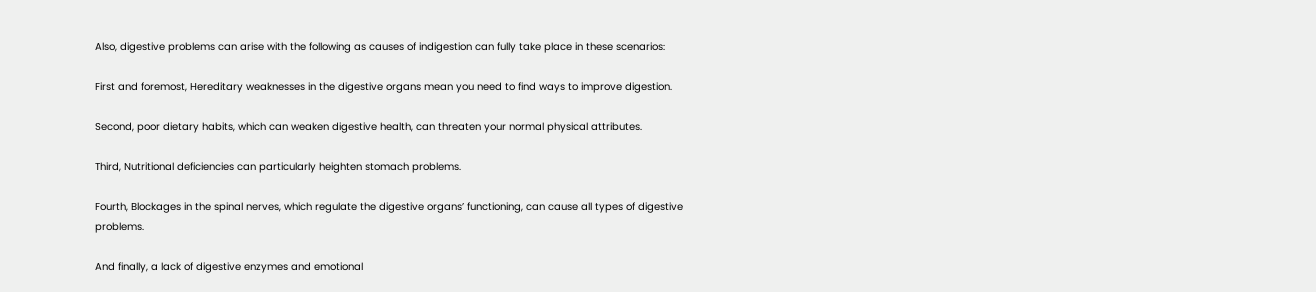Also, digestive problems can arise with the following as causes of indigestion can fully take place in these scenarios:

First and foremost, Hereditary weaknesses in the digestive organs mean you need to find ways to improve digestion.

Second, poor dietary habits, which can weaken digestive health, can threaten your normal physical attributes.

Third, Nutritional deficiencies can particularly heighten stomach problems.

Fourth, Blockages in the spinal nerves, which regulate the digestive organs’ functioning, can cause all types of digestive problems.

And finally, a lack of digestive enzymes and emotional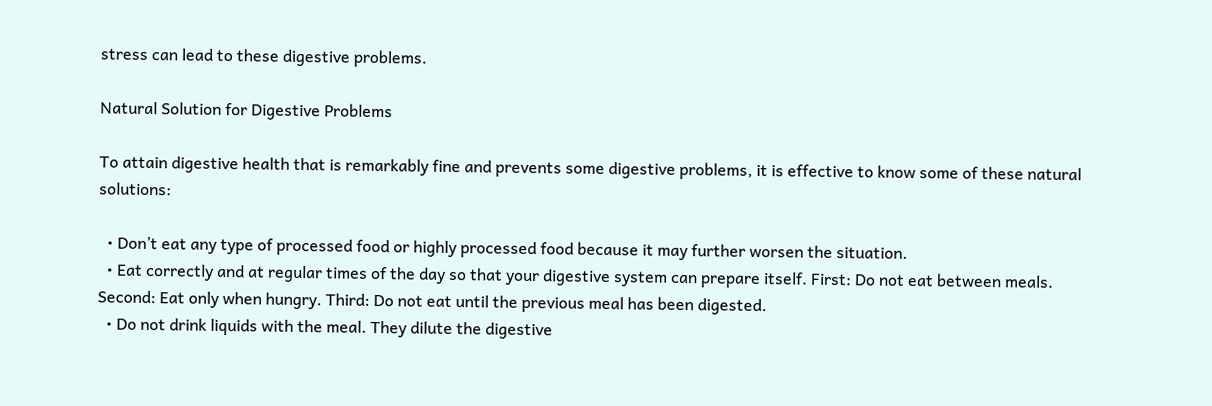stress can lead to these digestive problems.

Natural Solution for Digestive Problems

To attain digestive health that is remarkably fine and prevents some digestive problems, it is effective to know some of these natural solutions:

  • Don’t eat any type of processed food or highly processed food because it may further worsen the situation.
  • Eat correctly and at regular times of the day so that your digestive system can prepare itself. First: Do not eat between meals. Second: Eat only when hungry. Third: Do not eat until the previous meal has been digested.
  • Do not drink liquids with the meal. They dilute the digestive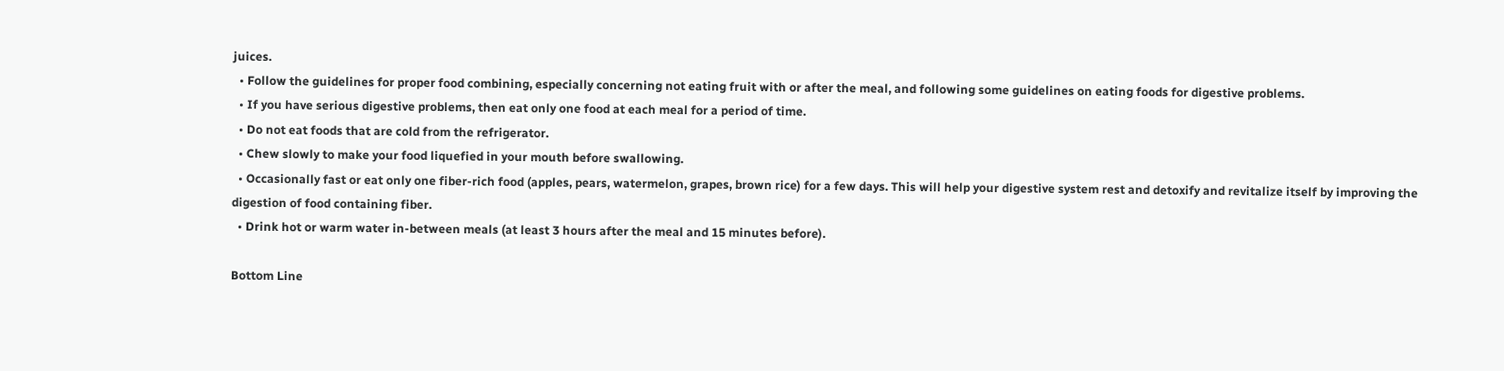juices.
  • Follow the guidelines for proper food combining, especially concerning not eating fruit with or after the meal, and following some guidelines on eating foods for digestive problems.
  • If you have serious digestive problems, then eat only one food at each meal for a period of time.
  • Do not eat foods that are cold from the refrigerator.
  • Chew slowly to make your food liquefied in your mouth before swallowing.
  • Occasionally fast or eat only one fiber-rich food (apples, pears, watermelon, grapes, brown rice) for a few days. This will help your digestive system rest and detoxify and revitalize itself by improving the digestion of food containing fiber.
  • Drink hot or warm water in-between meals (at least 3 hours after the meal and 15 minutes before).

Bottom Line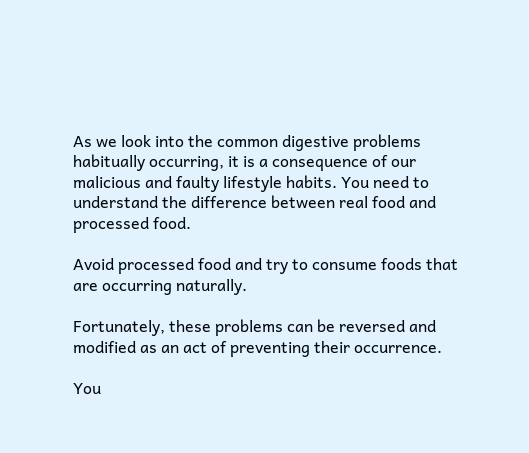As we look into the common digestive problems habitually occurring, it is a consequence of our malicious and faulty lifestyle habits. You need to understand the difference between real food and processed food.

Avoid processed food and try to consume foods that are occurring naturally.

Fortunately, these problems can be reversed and modified as an act of preventing their occurrence.

You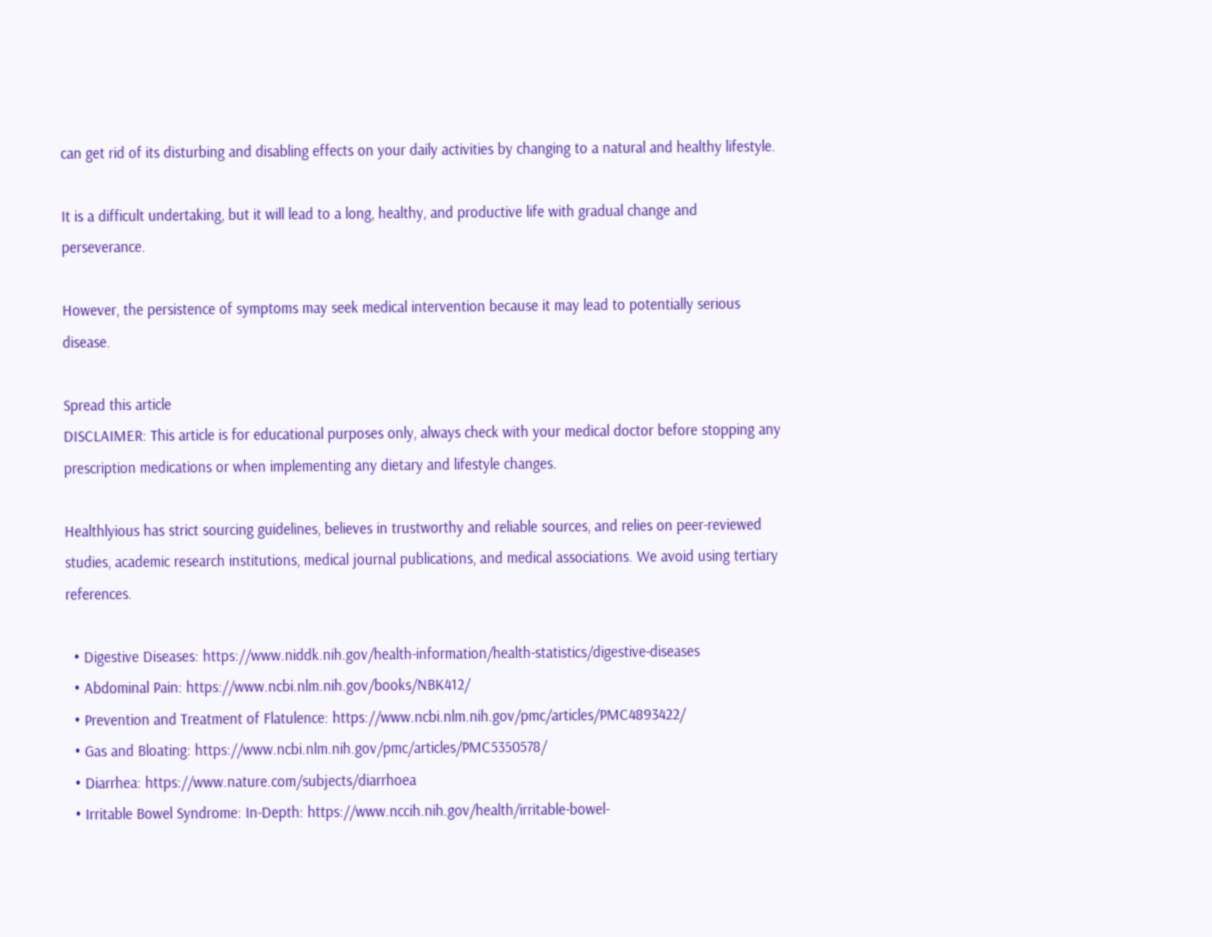can get rid of its disturbing and disabling effects on your daily activities by changing to a natural and healthy lifestyle.

It is a difficult undertaking, but it will lead to a long, healthy, and productive life with gradual change and perseverance.

However, the persistence of symptoms may seek medical intervention because it may lead to potentially serious disease.

Spread this article
DISCLAIMER: This article is for educational purposes only, always check with your medical doctor before stopping any prescription medications or when implementing any dietary and lifestyle changes.

Healthlyious has strict sourcing guidelines, believes in trustworthy and reliable sources, and relies on peer-reviewed studies, academic research institutions, medical journal publications, and medical associations. We avoid using tertiary references.

  • Digestive Diseases: https://www.niddk.nih.gov/health-information/health-statistics/digestive-diseases
  • Abdominal Pain: https://www.ncbi.nlm.nih.gov/books/NBK412/
  • Prevention and Treatment of Flatulence: https://www.ncbi.nlm.nih.gov/pmc/articles/PMC4893422/
  • Gas and Bloating: https://www.ncbi.nlm.nih.gov/pmc/articles/PMC5350578/
  • Diarrhea: https://www.nature.com/subjects/diarrhoea
  • Irritable Bowel Syndrome: In-Depth: https://www.nccih.nih.gov/health/irritable-bowel-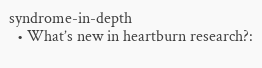syndrome-in-depth
  • What’s new in heartburn research?: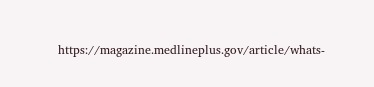https://magazine.medlineplus.gov/article/whats-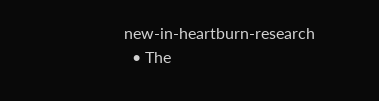new-in-heartburn-research
  • The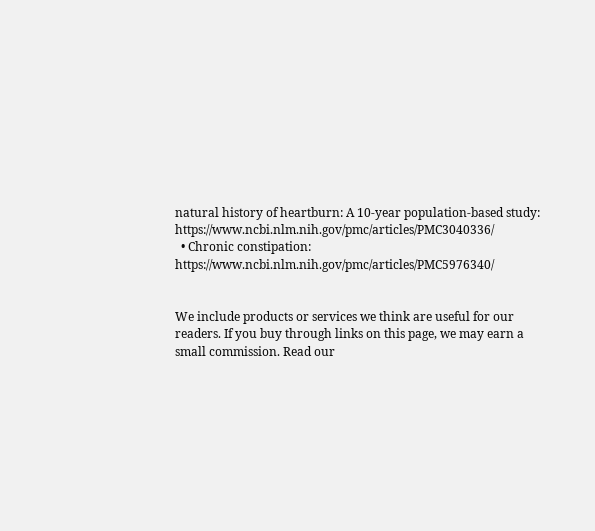natural history of heartburn: A 10-year population-based study: https://www.ncbi.nlm.nih.gov/pmc/articles/PMC3040336/
  • Chronic constipation: https://www.ncbi.nlm.nih.gov/pmc/articles/PMC5976340/


We include products or services we think are useful for our readers. If you buy through links on this page, we may earn a small commission. Read our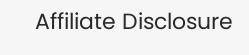Affiliate Disclosure